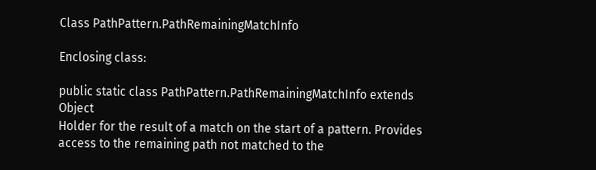Class PathPattern.PathRemainingMatchInfo

Enclosing class:

public static class PathPattern.PathRemainingMatchInfo extends Object
Holder for the result of a match on the start of a pattern. Provides access to the remaining path not matched to the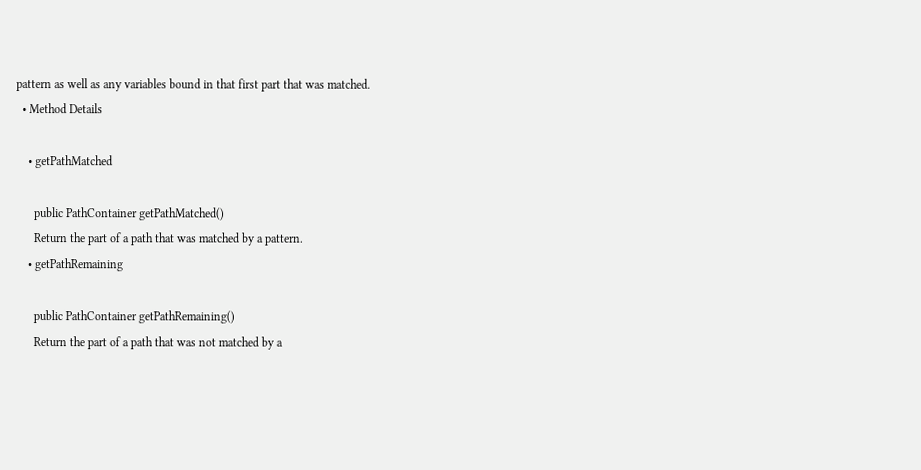pattern as well as any variables bound in that first part that was matched.
  • Method Details

    • getPathMatched

      public PathContainer getPathMatched()
      Return the part of a path that was matched by a pattern.
    • getPathRemaining

      public PathContainer getPathRemaining()
      Return the part of a path that was not matched by a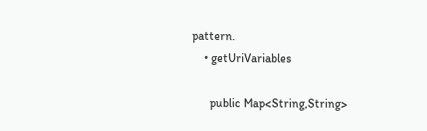pattern.
    • getUriVariables

      public Map<String,String>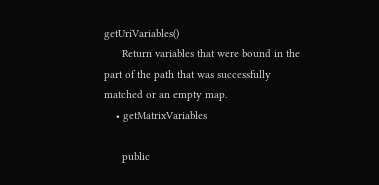getUriVariables()
      Return variables that were bound in the part of the path that was successfully matched or an empty map.
    • getMatrixVariables

      public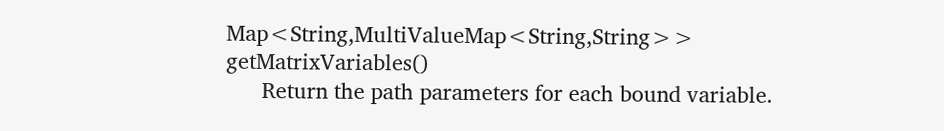Map<String,MultiValueMap<String,String>> getMatrixVariables()
      Return the path parameters for each bound variable.